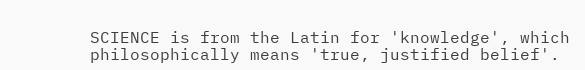SCIENCE is from the Latin for 'knowledge', which philosophically means 'true, justified belief'.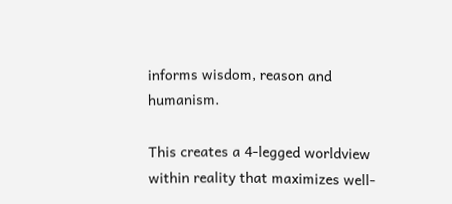informs wisdom, reason and humanism.

This creates a 4-legged worldview within reality that maximizes well-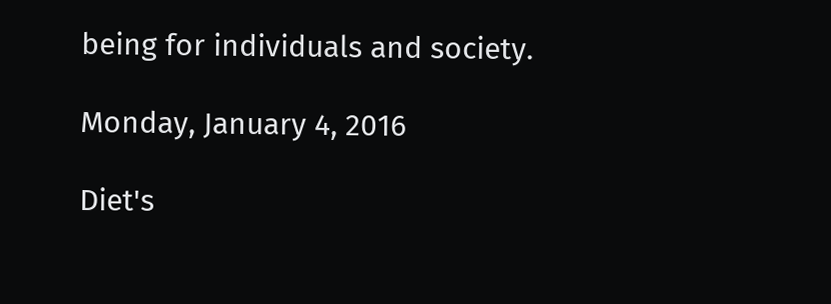being for individuals and society.

Monday, January 4, 2016

Diet's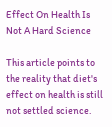Effect On Health Is Not A Hard Science

This article points to the reality that diet's effect on health is still not settled science.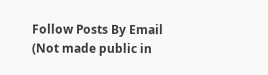Follow Posts By Email (Not made public in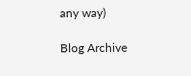any way)

Blog Archive